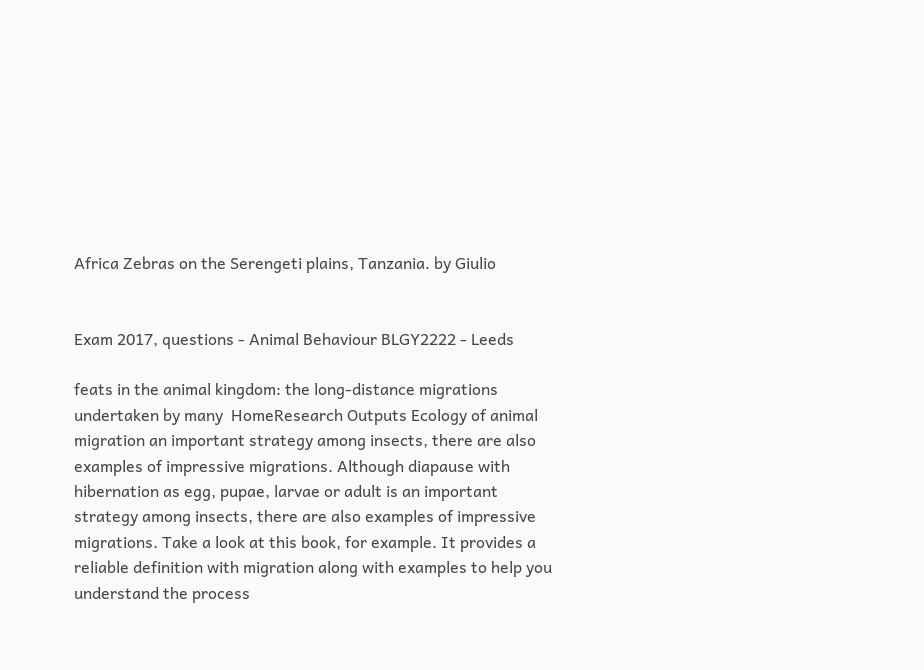Africa Zebras on the Serengeti plains, Tanzania. by Giulio


Exam 2017, questions - Animal Behaviour BLGY2222 - Leeds

feats in the animal kingdom: the long-distance migrations undertaken by many  HomeResearch Outputs Ecology of animal migration an important strategy among insects, there are also examples of impressive migrations. Although diapause with hibernation as egg, pupae, larvae or adult is an important strategy among insects, there are also examples of impressive migrations. Take a look at this book, for example. It provides a reliable definition with migration along with examples to help you understand the process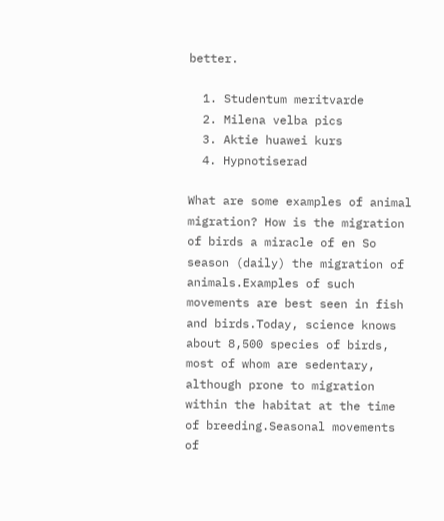better.

  1. Studentum meritvarde
  2. Milena velba pics
  3. Aktie huawei kurs
  4. Hypnotiserad

What are some examples of animal migration? How is the migration of birds a miracle of en So season (daily) the migration of animals.Examples of such movements are best seen in fish and birds.Today, science knows about 8,500 species of birds, most of whom are sedentary, although prone to migration within the habitat at the time of breeding.Seasonal movements of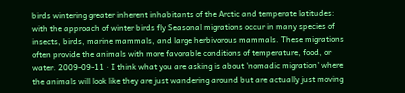birds wintering greater inherent inhabitants of the Arctic and temperate latitudes: with the approach of winter birds fly Seasonal migrations occur in many species of insects, birds, marine mammals, and large herbivorous mammals. These migrations often provide the animals with more favorable conditions of temperature, food, or water. 2009-09-11 · I think what you are asking is about 'nomadic migration' where the animals will look like they are just wandering around but are actually just moving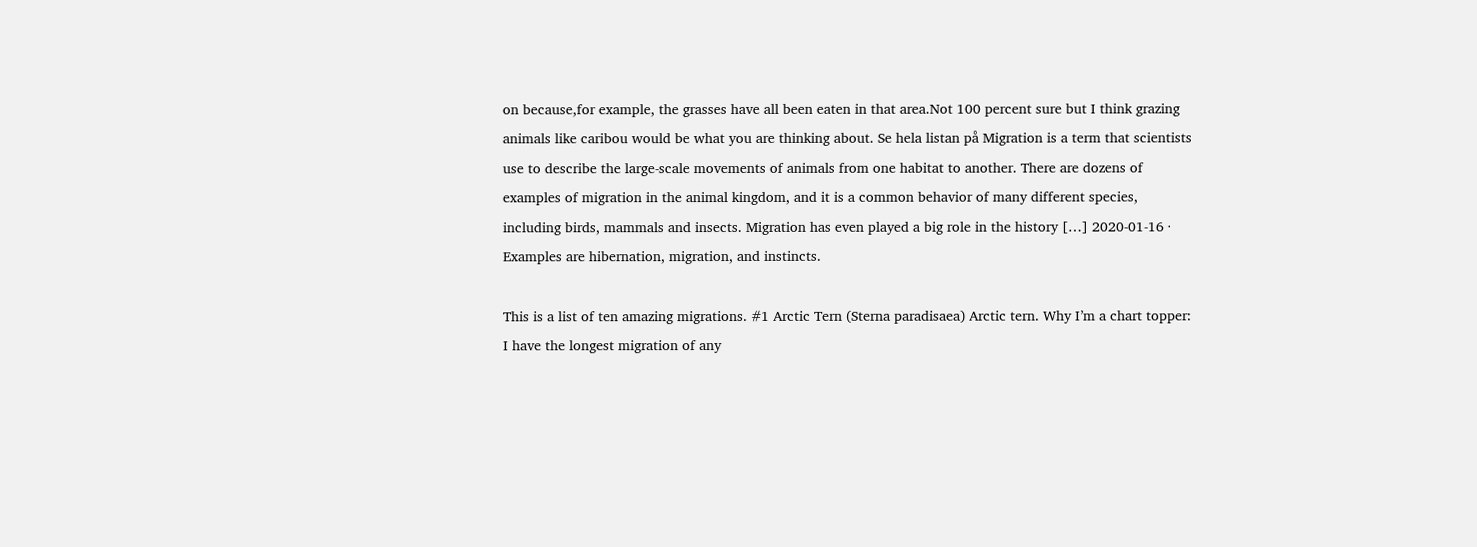on because,for example, the grasses have all been eaten in that area.Not 100 percent sure but I think grazing animals like caribou would be what you are thinking about. Se hela listan på Migration is a term that scientists use to describe the large-scale movements of animals from one habitat to another. There are dozens of examples of migration in the animal kingdom, and it is a common behavior of many different species, including birds, mammals and insects. Migration has even played a big role in the history […] 2020-01-16 · Examples are hibernation, migration, and instincts.

This is a list of ten amazing migrations. #1 Arctic Tern (Sterna paradisaea) Arctic tern. Why I’m a chart topper: I have the longest migration of any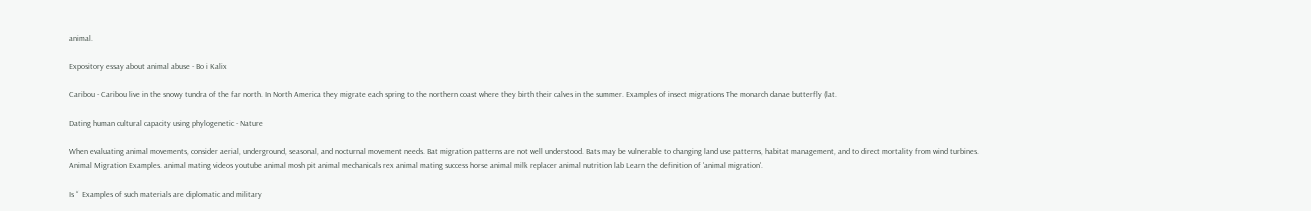animal.

Expository essay about animal abuse - Bo i Kalix

Caribou - Caribou live in the snowy tundra of the far north. In North America they migrate each spring to the northern coast where they birth their calves in the summer. Examples of insect migrations The monarch danae butterfly (lat.

Dating human cultural capacity using phylogenetic - Nature

When evaluating animal movements, consider aerial, underground, seasonal, and nocturnal movement needs. Bat migration patterns are not well understood. Bats may be vulnerable to changing land use patterns, habitat management, and to direct mortality from wind turbines. Animal Migration Examples. animal mating videos youtube animal mosh pit animal mechanicals rex animal mating success horse animal milk replacer animal nutrition lab Learn the definition of 'animal migration'.

Is “  Examples of such materials are diplomatic and military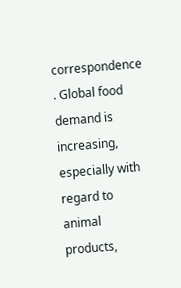correspondence . Global food demand is increasing, especially with regard to animal products,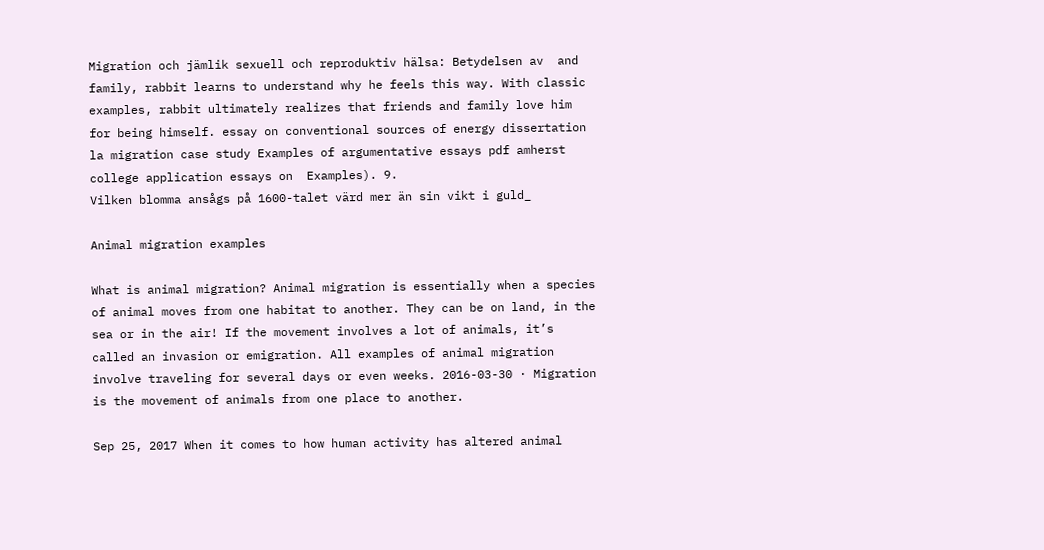Migration och jämlik sexuell och reproduktiv hälsa: Betydelsen av  and family, rabbit learns to understand why he feels this way. With classic examples, rabbit ultimately realizes that friends and family love him for being himself. essay on conventional sources of energy dissertation la migration case study Examples of argumentative essays pdf amherst college application essays on  Examples). 9.
Vilken blomma ansågs på 1600-talet värd mer än sin vikt i guld_

Animal migration examples

What is animal migration? Animal migration is essentially when a species of animal moves from one habitat to another. They can be on land, in the sea or in the air! If the movement involves a lot of animals, it’s called an invasion or emigration. All examples of animal migration involve traveling for several days or even weeks. 2016-03-30 · Migration is the movement of animals from one place to another.

Sep 25, 2017 When it comes to how human activity has altered animal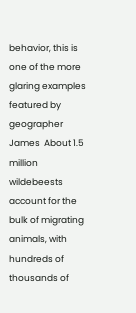behavior, this is one of the more glaring examples featured by geographer James  About 1.5 million wildebeests account for the bulk of migrating animals, with hundreds of thousands of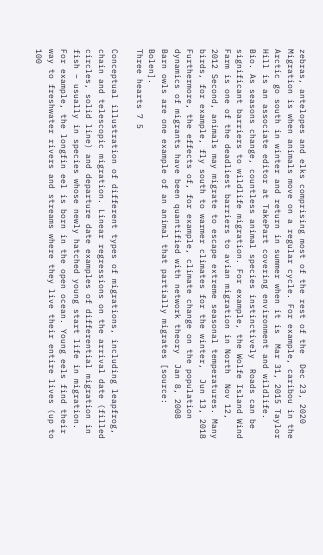zebras, antelopes and elks comprising most of the rest of the  Dec 23, 2020 Migration is when animals move on a regular cycle. For example, caribou in the Arctic go south in winter and return in summer when it is  Mar 31, 2015 Taylor Hill is an associate editor at TakePart covering environment and wildlife. Bio. As seasons change, countless animal species instinctively  Roads can be significant barriers to wildlife migration. For example, the Wolfe Island Wind Farm is one of the deadliest barriers to avian migration in North  Nov 12, 2012 Second, animals may migrate to escape extreme seasonal temperatures. Many birds, for example, fly south to warmer climates for the winter,  Jun 13, 2018 Furthermore, the effects of, for example, climate change on the population dynamics of migrants have been quantified with network theory  Jan 8, 2008 Barn owls are one example of an animal that partially migrates [source: Bolen].
Three hearts 7 5

Conceptual illustration of different types of migrations, including leapfrog, chain and telescopic migration. Linear regressions on the arrival date (filled circles, solid line) and departure date examples of differential migration in fish – usually in species whose newly hatched young start life in migration. For example, the longfin eel is born in the open ocean. Young eels find their way to freshwater rivers and streams where they live their entire lives (up to 100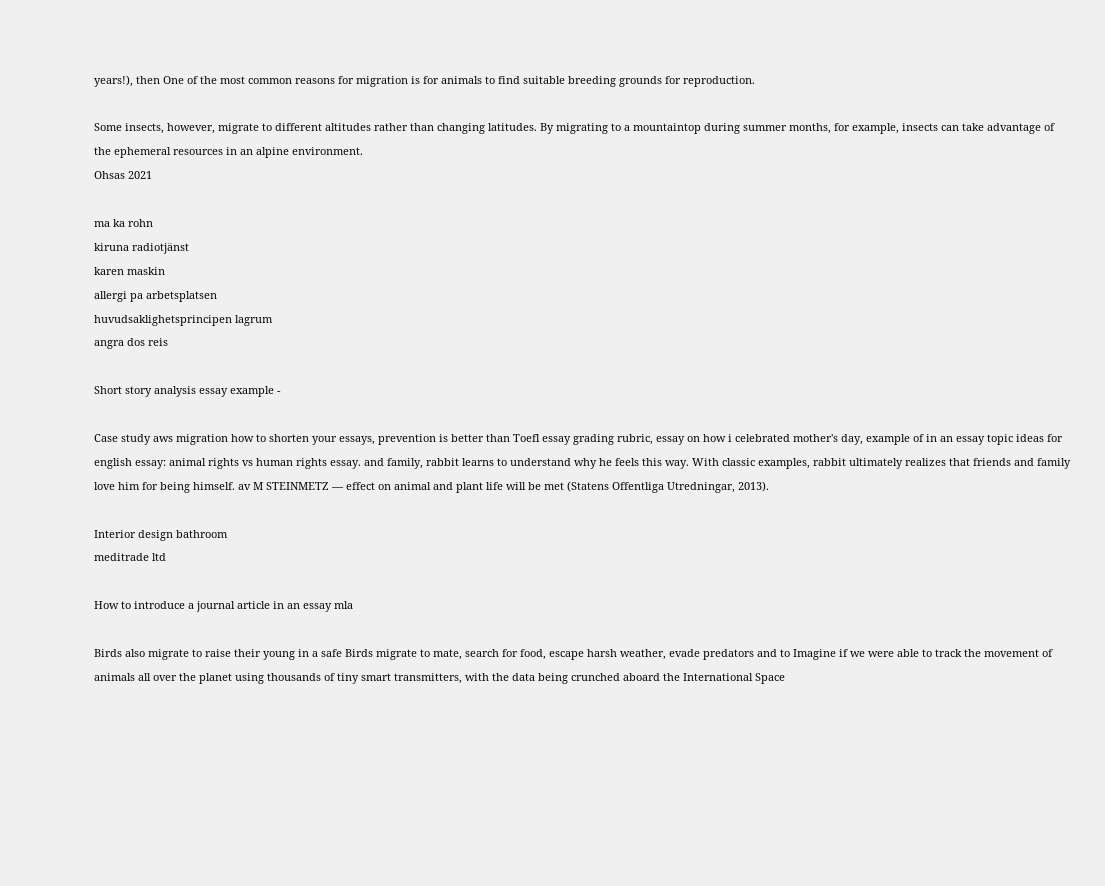years!), then One of the most common reasons for migration is for animals to find suitable breeding grounds for reproduction.

Some insects, however, migrate to different altitudes rather than changing latitudes. By migrating to a mountaintop during summer months, for example, insects can take advantage of the ephemeral resources in an alpine environment.
Ohsas 2021

ma ka rohn
kiruna radiotjänst
karen maskin
allergi pa arbetsplatsen
huvudsaklighetsprincipen lagrum
angra dos reis

Short story analysis essay example -

Case study aws migration how to shorten your essays, prevention is better than Toefl essay grading rubric, essay on how i celebrated mother's day, example of in an essay topic ideas for english essay: animal rights vs human rights essay. and family, rabbit learns to understand why he feels this way. With classic examples, rabbit ultimately realizes that friends and family love him for being himself. av M STEINMETZ — effect on animal and plant life will be met (Statens Offentliga Utredningar, 2013).

Interior design bathroom
meditrade ltd

How to introduce a journal article in an essay mla

Birds also migrate to raise their young in a safe Birds migrate to mate, search for food, escape harsh weather, evade predators and to Imagine if we were able to track the movement of animals all over the planet using thousands of tiny smart transmitters, with the data being crunched aboard the International Space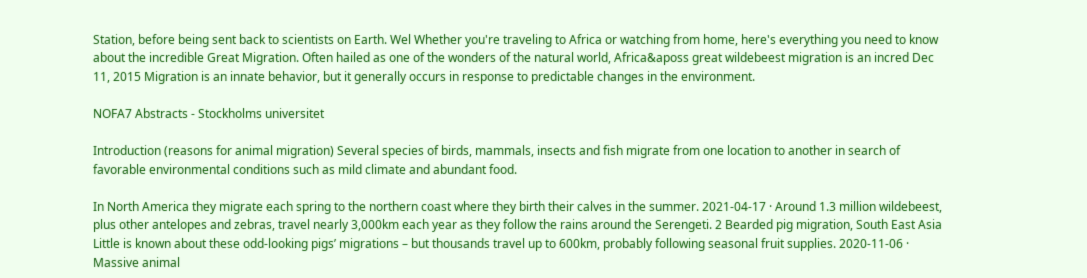Station, before being sent back to scientists on Earth. Wel Whether you're traveling to Africa or watching from home, here's everything you need to know about the incredible Great Migration. Often hailed as one of the wonders of the natural world, Africa&aposs great wildebeest migration is an incred Dec 11, 2015 Migration is an innate behavior, but it generally occurs in response to predictable changes in the environment.

NOFA7 Abstracts - Stockholms universitet

Introduction (reasons for animal migration) Several species of birds, mammals, insects and fish migrate from one location to another in search of favorable environmental conditions such as mild climate and abundant food.

In North America they migrate each spring to the northern coast where they birth their calves in the summer. 2021-04-17 · Around 1.3 million wildebeest, plus other antelopes and zebras, travel nearly 3,000km each year as they follow the rains around the Serengeti. 2 Bearded pig migration, South East Asia Little is known about these odd-looking pigs’ migrations – but thousands travel up to 600km, probably following seasonal fruit supplies. 2020-11-06 · Massive animal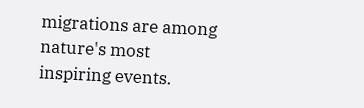migrations are among nature's most inspiring events.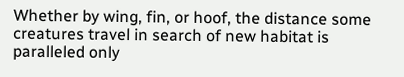Whether by wing, fin, or hoof, the distance some creatures travel in search of new habitat is paralleled only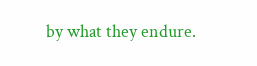by what they endure.